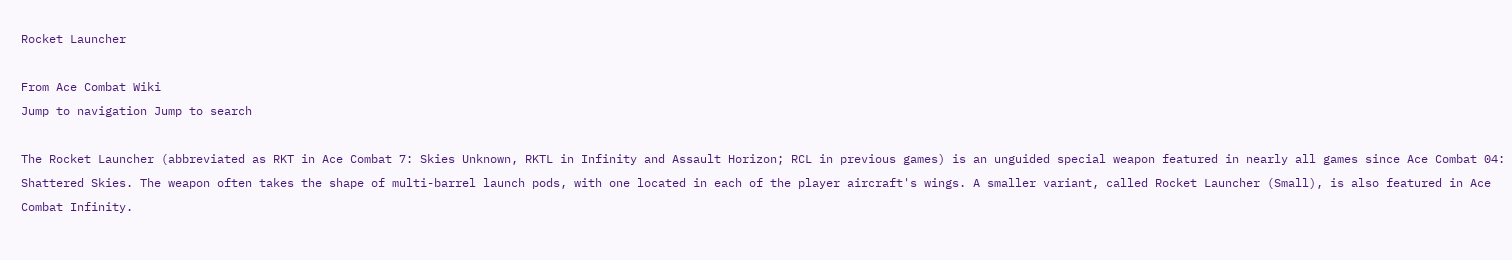Rocket Launcher

From Ace Combat Wiki
Jump to navigation Jump to search

The Rocket Launcher (abbreviated as RKT in Ace Combat 7: Skies Unknown, RKTL in Infinity and Assault Horizon; RCL in previous games) is an unguided special weapon featured in nearly all games since Ace Combat 04: Shattered Skies. The weapon often takes the shape of multi-barrel launch pods, with one located in each of the player aircraft's wings. A smaller variant, called Rocket Launcher (Small), is also featured in Ace Combat Infinity.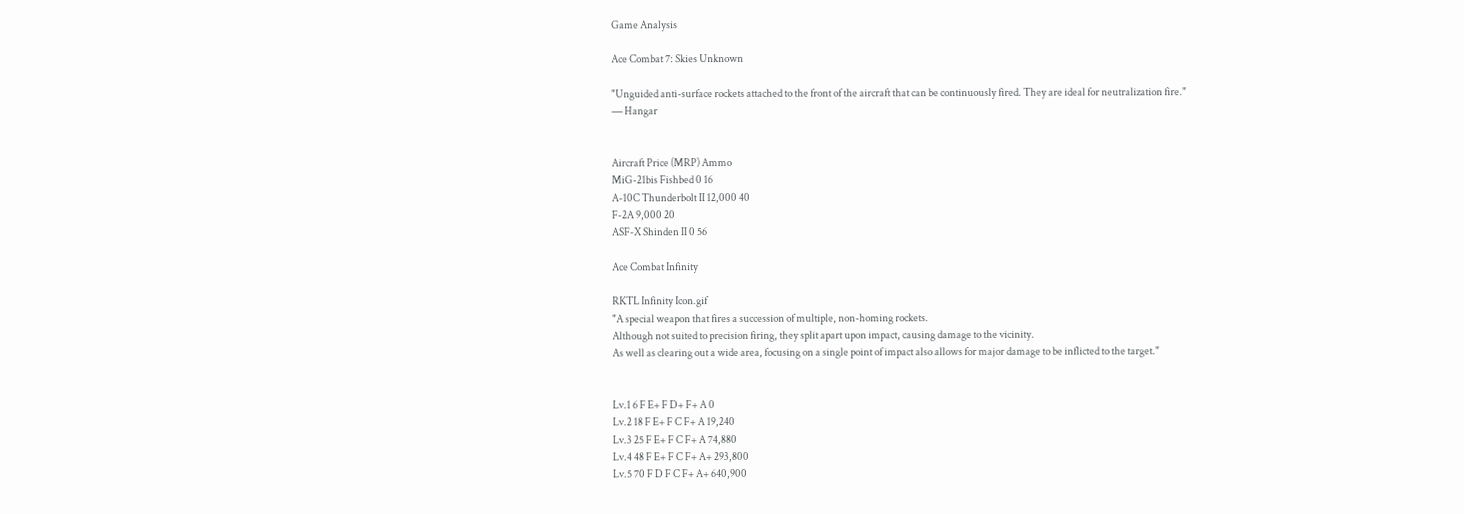Game Analysis

Ace Combat 7: Skies Unknown

"Unguided anti-surface rockets attached to the front of the aircraft that can be continuously fired. They are ideal for neutralization fire."
― Hangar


Aircraft Price (MRP) Ammo
MiG-21bis Fishbed 0 16
A-10C Thunderbolt II 12,000 40
F-2A 9,000 20
ASF-X Shinden II 0 56

Ace Combat Infinity

RKTL Infinity Icon.gif
"A special weapon that fires a succession of multiple, non-homing rockets.
Although not suited to precision firing, they split apart upon impact, causing damage to the vicinity.
As well as clearing out a wide area, focusing on a single point of impact also allows for major damage to be inflicted to the target."


Lv.1 6 F E+ F D+ F+ A 0
Lv.2 18 F E+ F C F+ A 19,240
Lv.3 25 F E+ F C F+ A 74,880
Lv.4 48 F E+ F C F+ A+ 293,800
Lv.5 70 F D F C F+ A+ 640,900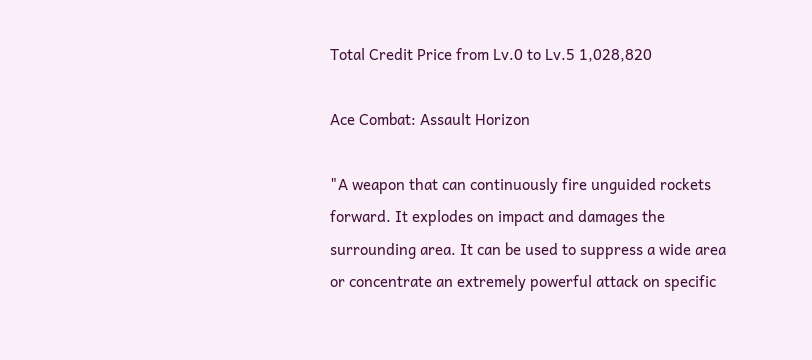Total Credit Price from Lv.0 to Lv.5 1,028,820

Ace Combat: Assault Horizon

"A weapon that can continuously fire unguided rockets forward. It explodes on impact and damages the surrounding area. It can be used to suppress a wide area or concentrate an extremely powerful attack on specific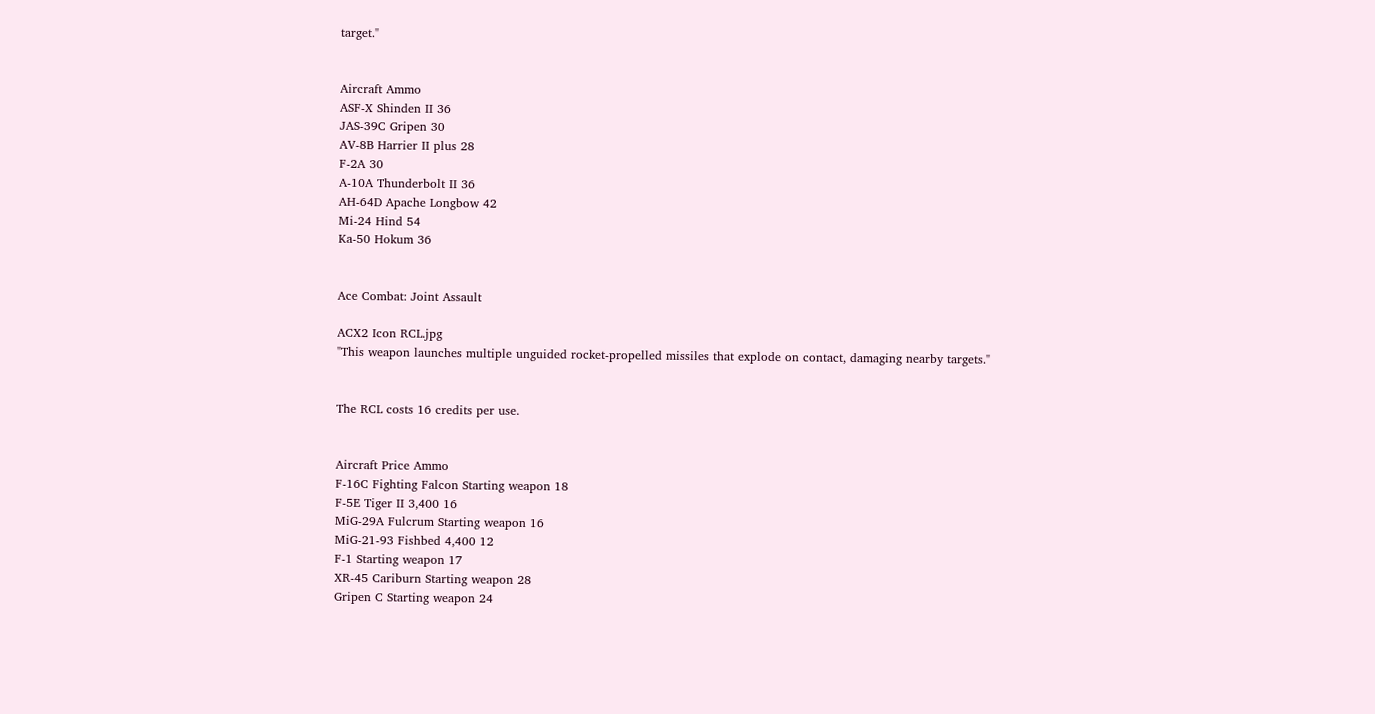target."


Aircraft Ammo
ASF-X Shinden II 36
JAS-39C Gripen 30
AV-8B Harrier II plus 28
F-2A 30
A-10A Thunderbolt II 36
AH-64D Apache Longbow 42
Mi-24 Hind 54
Ka-50 Hokum 36


Ace Combat: Joint Assault

ACX2 Icon RCL.jpg
"This weapon launches multiple unguided rocket-propelled missiles that explode on contact, damaging nearby targets."


The RCL costs 16 credits per use.


Aircraft Price Ammo
F-16C Fighting Falcon Starting weapon 18
F-5E Tiger II 3,400 16
MiG-29A Fulcrum Starting weapon 16
MiG-21-93 Fishbed 4,400 12
F-1 Starting weapon 17
XR-45 Cariburn Starting weapon 28
Gripen C Starting weapon 24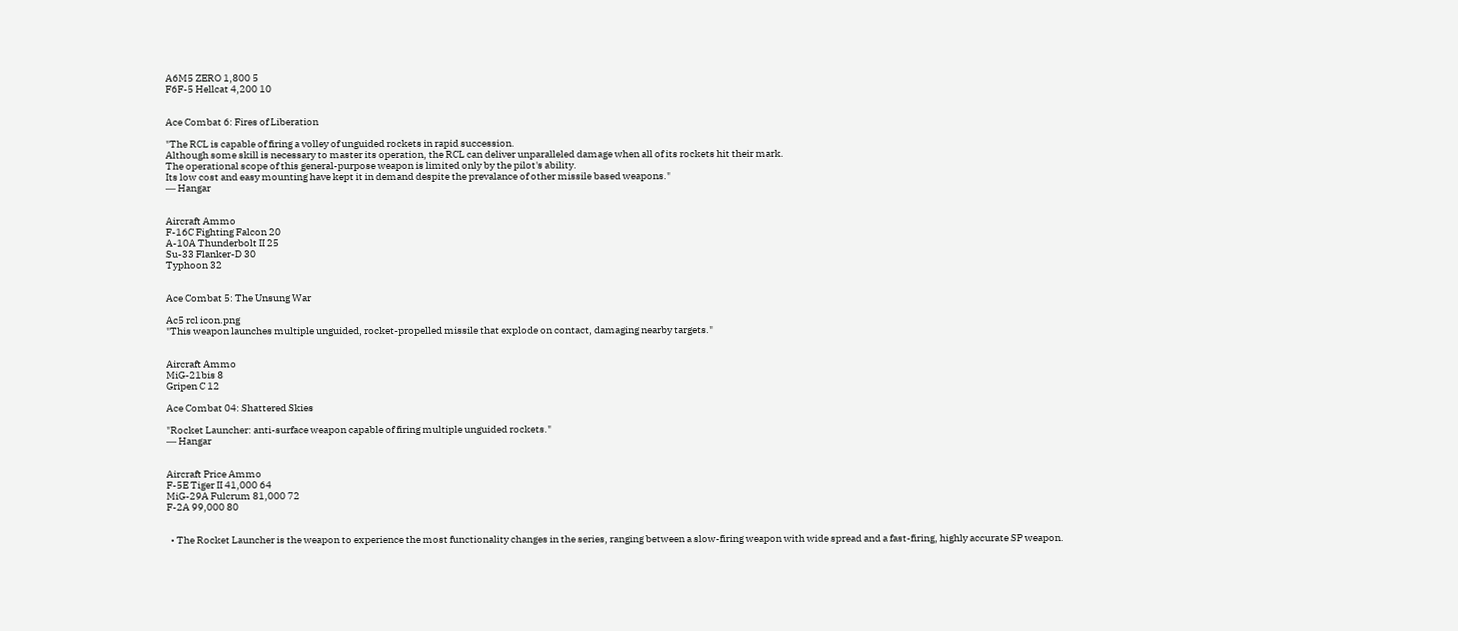A6M5 ZERO 1,800 5
F6F-5 Hellcat 4,200 10


Ace Combat 6: Fires of Liberation

"The RCL is capable of firing a volley of unguided rockets in rapid succession.
Although some skill is necessary to master its operation, the RCL can deliver unparalleled damage when all of its rockets hit their mark.
The operational scope of this general-purpose weapon is limited only by the pilot's ability.
Its low cost and easy mounting have kept it in demand despite the prevalance of other missile based weapons."
― Hangar


Aircraft Ammo
F-16C Fighting Falcon 20
A-10A Thunderbolt II 25
Su-33 Flanker-D 30
Typhoon 32


Ace Combat 5: The Unsung War

Ac5 rcl icon.png
"This weapon launches multiple unguided, rocket-propelled missile that explode on contact, damaging nearby targets."


Aircraft Ammo
MiG-21bis 8
Gripen C 12

Ace Combat 04: Shattered Skies

"Rocket Launcher: anti-surface weapon capable of firing multiple unguided rockets."
― Hangar


Aircraft Price Ammo
F-5E Tiger II 41,000 64
MiG-29A Fulcrum 81,000 72
F-2A 99,000 80


  • The Rocket Launcher is the weapon to experience the most functionality changes in the series, ranging between a slow-firing weapon with wide spread and a fast-firing, highly accurate SP weapon.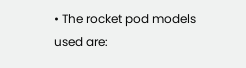• The rocket pod models used are: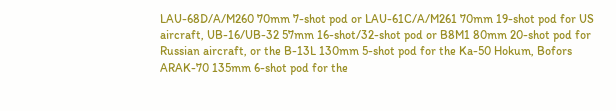LAU-68D/A/M260 70mm 7-shot pod or LAU-61C/A/M261 70mm 19-shot pod for US aircraft, UB-16/UB-32 57mm 16-shot/32-shot pod or B8M1 80mm 20-shot pod for Russian aircraft, or the B-13L 130mm 5-shot pod for the Ka-50 Hokum, Bofors ARAK-70 135mm 6-shot pod for the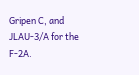Gripen C, and JLAU-3/A for the F-2A.